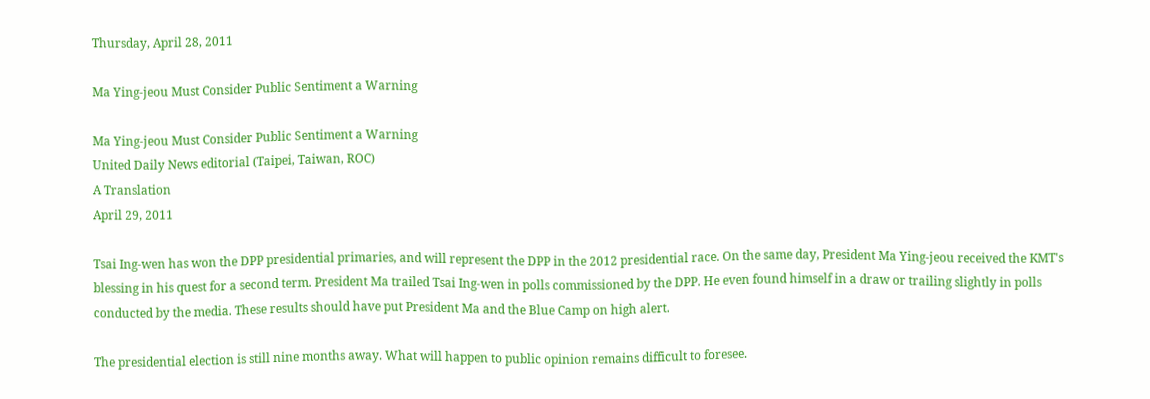Thursday, April 28, 2011

Ma Ying-jeou Must Consider Public Sentiment a Warning

Ma Ying-jeou Must Consider Public Sentiment a Warning
United Daily News editorial (Taipei, Taiwan, ROC)
A Translation
April 29, 2011

Tsai Ing-wen has won the DPP presidential primaries, and will represent the DPP in the 2012 presidential race. On the same day, President Ma Ying-jeou received the KMT's blessing in his quest for a second term. President Ma trailed Tsai Ing-wen in polls commissioned by the DPP. He even found himself in a draw or trailing slightly in polls conducted by the media. These results should have put President Ma and the Blue Camp on high alert.

The presidential election is still nine months away. What will happen to public opinion remains difficult to foresee.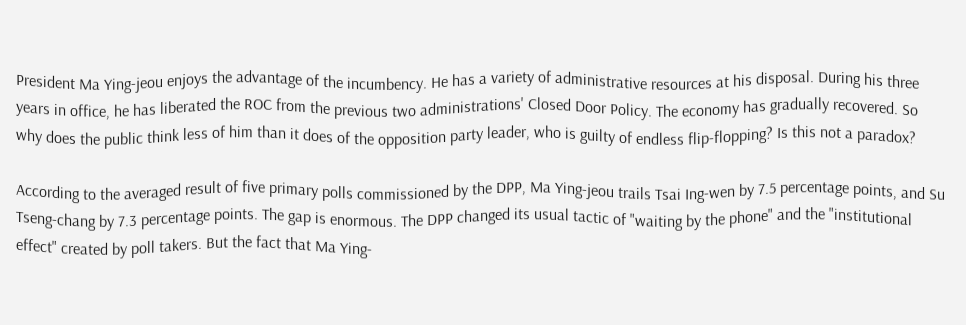President Ma Ying-jeou enjoys the advantage of the incumbency. He has a variety of administrative resources at his disposal. During his three years in office, he has liberated the ROC from the previous two administrations' Closed Door Policy. The economy has gradually recovered. So why does the public think less of him than it does of the opposition party leader, who is guilty of endless flip-flopping? Is this not a paradox?

According to the averaged result of five primary polls commissioned by the DPP, Ma Ying-jeou trails Tsai Ing-wen by 7.5 percentage points, and Su Tseng-chang by 7.3 percentage points. The gap is enormous. The DPP changed its usual tactic of "waiting by the phone" and the "institutional effect" created by poll takers. But the fact that Ma Ying-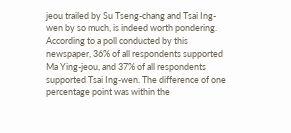jeou trailed by Su Tseng-chang and Tsai Ing-wen by so much, is indeed worth pondering. According to a poll conducted by this newspaper, 36% of all respondents supported Ma Ying-jeou, and 37% of all respondents supported Tsai Ing-wen. The difference of one percentage point was within the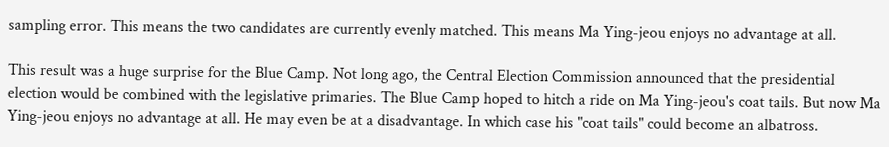sampling error. This means the two candidates are currently evenly matched. This means Ma Ying-jeou enjoys no advantage at all.

This result was a huge surprise for the Blue Camp. Not long ago, the Central Election Commission announced that the presidential election would be combined with the legislative primaries. The Blue Camp hoped to hitch a ride on Ma Ying-jeou's coat tails. But now Ma Ying-jeou enjoys no advantage at all. He may even be at a disadvantage. In which case his "coat tails" could become an albatross.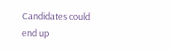Candidates could end up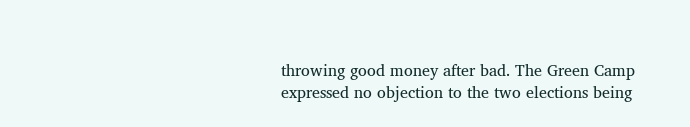throwing good money after bad. The Green Camp expressed no objection to the two elections being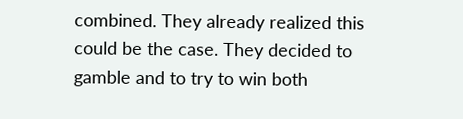combined. They already realized this could be the case. They decided to gamble and to try to win both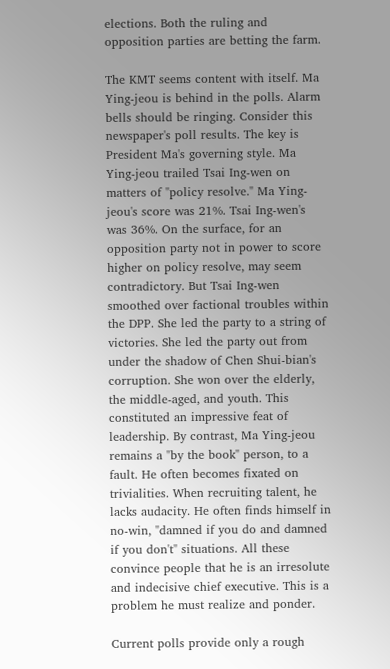elections. Both the ruling and opposition parties are betting the farm.

The KMT seems content with itself. Ma Ying-jeou is behind in the polls. Alarm bells should be ringing. Consider this newspaper's poll results. The key is President Ma's governing style. Ma Ying-jeou trailed Tsai Ing-wen on matters of "policy resolve." Ma Ying-jeou's score was 21%. Tsai Ing-wen's was 36%. On the surface, for an opposition party not in power to score higher on policy resolve, may seem contradictory. But Tsai Ing-wen smoothed over factional troubles within the DPP. She led the party to a string of victories. She led the party out from under the shadow of Chen Shui-bian's corruption. She won over the elderly, the middle-aged, and youth. This constituted an impressive feat of leadership. By contrast, Ma Ying-jeou remains a "by the book" person, to a fault. He often becomes fixated on trivialities. When recruiting talent, he lacks audacity. He often finds himself in no-win, "damned if you do and damned if you don't" situations. All these convince people that he is an irresolute and indecisive chief executive. This is a problem he must realize and ponder.

Current polls provide only a rough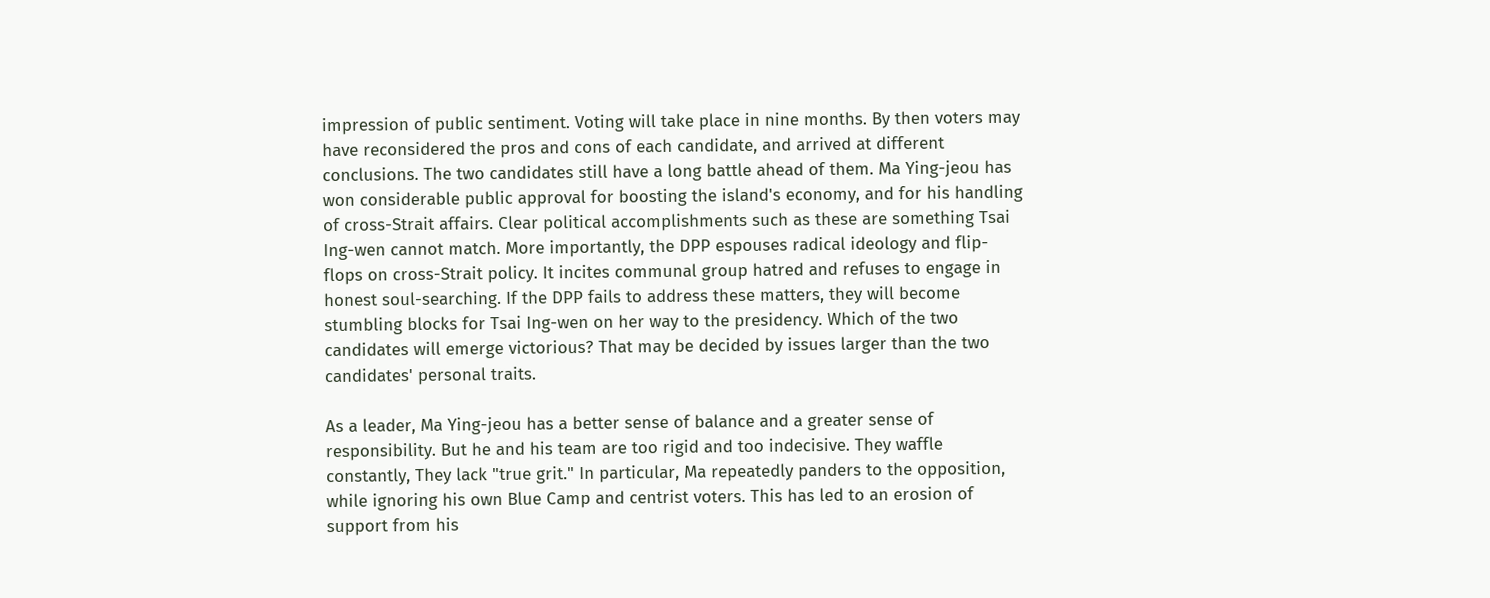impression of public sentiment. Voting will take place in nine months. By then voters may have reconsidered the pros and cons of each candidate, and arrived at different conclusions. The two candidates still have a long battle ahead of them. Ma Ying-jeou has won considerable public approval for boosting the island's economy, and for his handling of cross-Strait affairs. Clear political accomplishments such as these are something Tsai Ing-wen cannot match. More importantly, the DPP espouses radical ideology and flip-flops on cross-Strait policy. It incites communal group hatred and refuses to engage in honest soul-searching. If the DPP fails to address these matters, they will become stumbling blocks for Tsai Ing-wen on her way to the presidency. Which of the two candidates will emerge victorious? That may be decided by issues larger than the two candidates' personal traits.

As a leader, Ma Ying-jeou has a better sense of balance and a greater sense of responsibility. But he and his team are too rigid and too indecisive. They waffle constantly, They lack "true grit." In particular, Ma repeatedly panders to the opposition, while ignoring his own Blue Camp and centrist voters. This has led to an erosion of support from his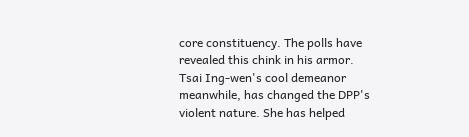core constituency. The polls have revealed this chink in his armor. Tsai Ing-wen's cool demeanor meanwhile, has changed the DPP's violent nature. She has helped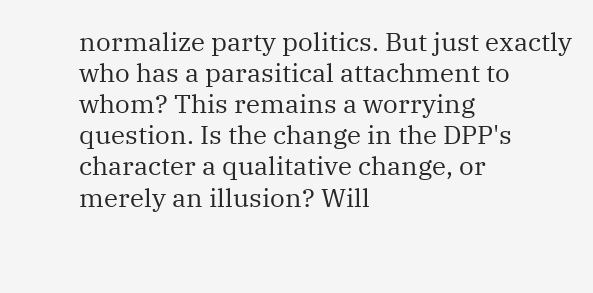normalize party politics. But just exactly who has a parasitical attachment to whom? This remains a worrying question. Is the change in the DPP's character a qualitative change, or merely an illusion? Will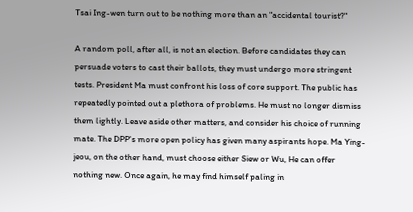Tsai Ing-wen turn out to be nothing more than an "accidental tourist?"

A random poll, after all, is not an election. Before candidates they can persuade voters to cast their ballots, they must undergo more stringent tests. President Ma must confront his loss of core support. The public has repeatedly pointed out a plethora of problems. He must no longer dismiss them lightly. Leave aside other matters, and consider his choice of running mate. The DPP's more open policy has given many aspirants hope. Ma Ying-jeou, on the other hand, must choose either Siew or Wu, He can offer nothing new. Once again, he may find himself paling in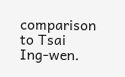comparison to Tsai Ing-wen.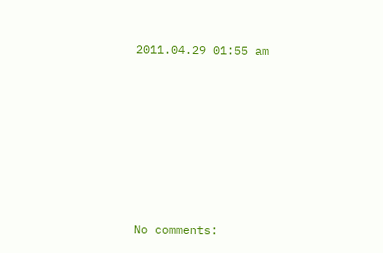2011.04.29 01:55 am









No comments: